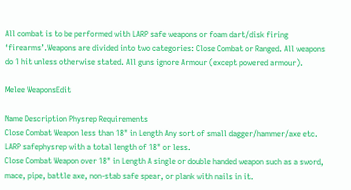All combat is to be performed with LARP safe weapons or foam dart/disk firing ‘firearms’.Weapons are divided into two categories: Close Combat or Ranged. All weapons do 1 hit unless otherwise stated. All guns ignore Armour (except powered armour).

Melee WeaponsEdit

Name Description Physrep Requirements
Close Combat Weapon less than 18" in Length Any sort of small dagger/hammer/axe etc. LARP safephysrep with a total length of 18" or less.
Close Combat Weapon over 18" in Length A single or double handed weapon such as a sword, mace, pipe, battle axe, non-stab safe spear, or plank with nails in it.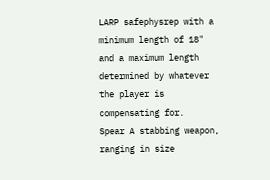LARP safephysrep with a minimum length of 18" and a maximum length determined by whatever the player is compensating for.
Spear A stabbing weapon, ranging in size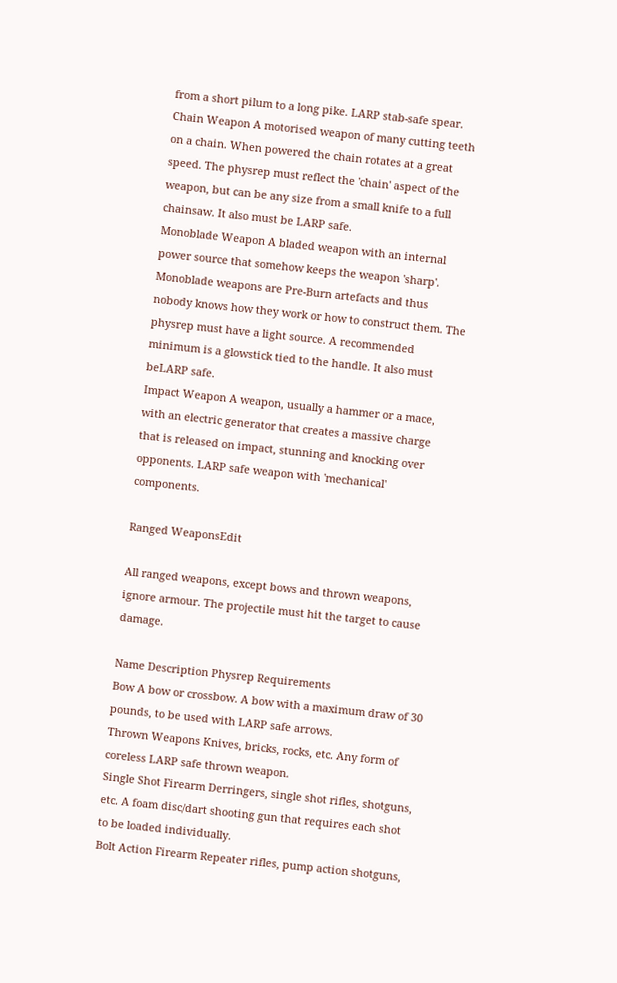from a short pilum to a long pike. LARP stab-safe spear.
Chain Weapon A motorised weapon of many cutting teeth on a chain. When powered the chain rotates at a great speed. The physrep must reflect the 'chain' aspect of the weapon, but can be any size from a small knife to a full chainsaw. It also must be LARP safe.
Monoblade Weapon A bladed weapon with an internal power source that somehow keeps the weapon 'sharp'. Monoblade weapons are Pre-Burn artefacts and thus nobody knows how they work or how to construct them. The physrep must have a light source. A recommended minimum is a glowstick tied to the handle. It also must beLARP safe.
Impact Weapon A weapon, usually a hammer or a mace, with an electric generator that creates a massive charge that is released on impact, stunning and knocking over opponents. LARP safe weapon with 'mechanical' components.

Ranged WeaponsEdit

All ranged weapons, except bows and thrown weapons, ignore armour. The projectile must hit the target to cause damage.

Name Description Physrep Requirements
Bow A bow or crossbow. A bow with a maximum draw of 30 pounds, to be used with LARP safe arrows.
Thrown Weapons Knives, bricks, rocks, etc. Any form of coreless LARP safe thrown weapon.
Single Shot Firearm Derringers, single shot rifles, shotguns, etc. A foam disc/dart shooting gun that requires each shot to be loaded individually.
Bolt Action Firearm Repeater rifles, pump action shotguns,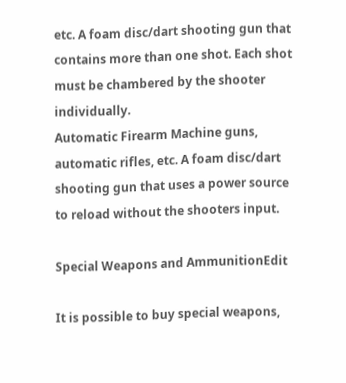etc. A foam disc/dart shooting gun that contains more than one shot. Each shot must be chambered by the shooter individually.
Automatic Firearm Machine guns, automatic rifles, etc. A foam disc/dart shooting gun that uses a power source to reload without the shooters input.

Special Weapons and AmmunitionEdit

It is possible to buy special weapons,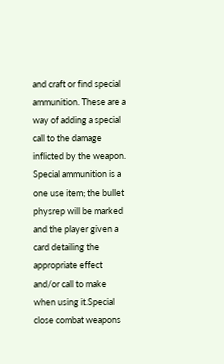and craft or find special ammunition. These are a way of adding a special call to the damage inflicted by the weapon. Special ammunition is a one use item; the bullet physrep will be marked and the player given a card detailing the appropriate effect and/or call to make when using it.Special close combat weapons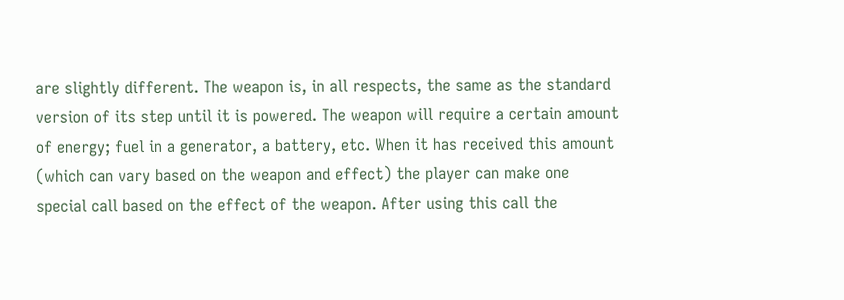are slightly different. The weapon is, in all respects, the same as the standard version of its step until it is powered. The weapon will require a certain amount of energy; fuel in a generator, a battery, etc. When it has received this amount (which can vary based on the weapon and effect) the player can make one special call based on the effect of the weapon. After using this call the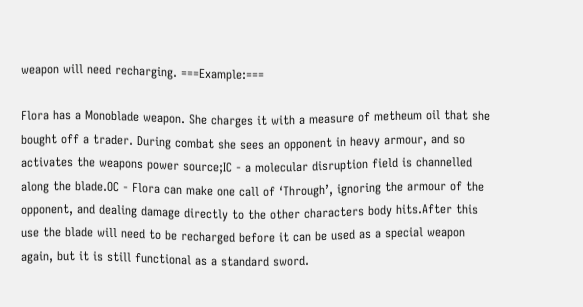weapon will need recharging. ===Example:===

Flora has a Monoblade weapon. She charges it with a measure of metheum oil that she bought off a trader. During combat she sees an opponent in heavy armour, and so activates the weapons power source;IC - a molecular disruption field is channelled along the blade.OC - Flora can make one call of ‘Through’, ignoring the armour of the opponent, and dealing damage directly to the other characters body hits.After this use the blade will need to be recharged before it can be used as a special weapon again, but it is still functional as a standard sword.